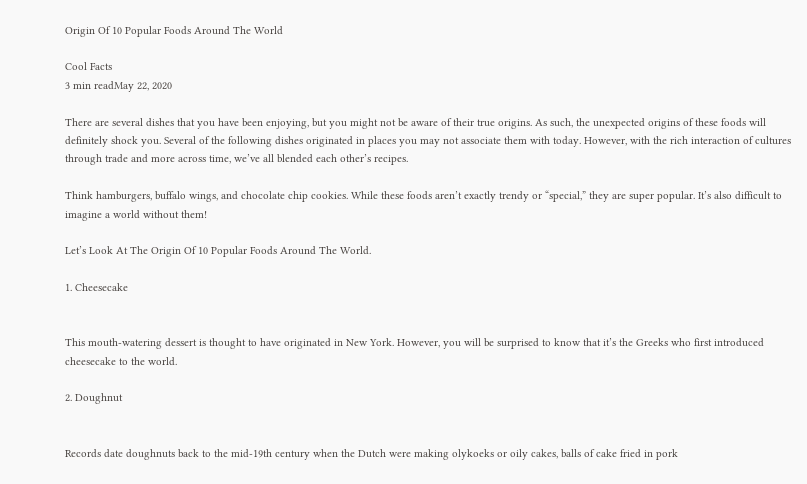Origin Of 10 Popular Foods Around The World

Cool Facts
3 min readMay 22, 2020

There are several dishes that you have been enjoying, but you might not be aware of their true origins. As such, the unexpected origins of these foods will definitely shock you. Several of the following dishes originated in places you may not associate them with today. However, with the rich interaction of cultures through trade and more across time, we’ve all blended each other’s recipes.

Think hamburgers, buffalo wings, and chocolate chip cookies. While these foods aren’t exactly trendy or “special,” they are super popular. It’s also difficult to imagine a world without them!

Let’s Look At The Origin Of 10 Popular Foods Around The World.

1. Cheesecake


This mouth-watering dessert is thought to have originated in New York. However, you will be surprised to know that it’s the Greeks who first introduced cheesecake to the world.

2. Doughnut


Records date doughnuts back to the mid-19th century when the Dutch were making olykoeks or oily cakes, balls of cake fried in pork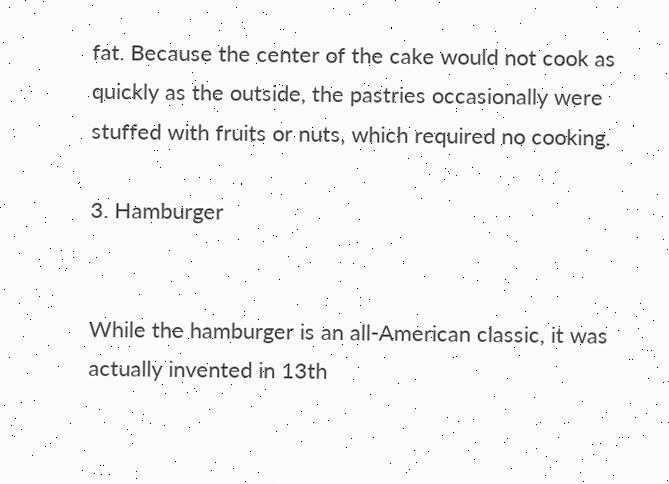fat. Because the center of the cake would not cook as quickly as the outside, the pastries occasionally were stuffed with fruits or nuts, which required no cooking.

3. Hamburger


While the hamburger is an all-American classic, it was actually invented in 13th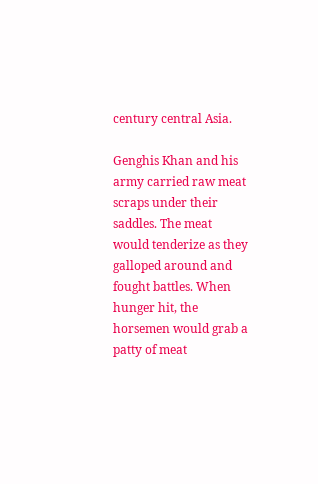century central Asia.

Genghis Khan and his army carried raw meat scraps under their saddles. The meat would tenderize as they galloped around and fought battles. When hunger hit, the horsemen would grab a patty of meat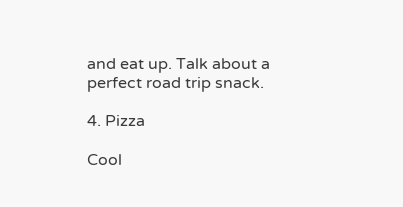and eat up. Talk about a perfect road trip snack.

4. Pizza

Cool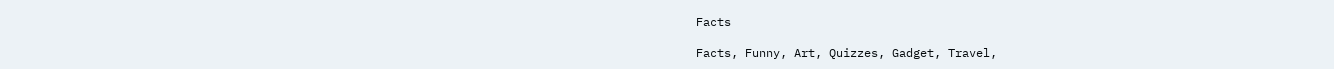Facts

Facts, Funny, Art, Quizzes, Gadget, Travel,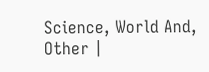Science, World And, Other |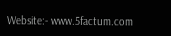Website:- www.5factum.com